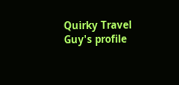Quirky Travel Guy's profile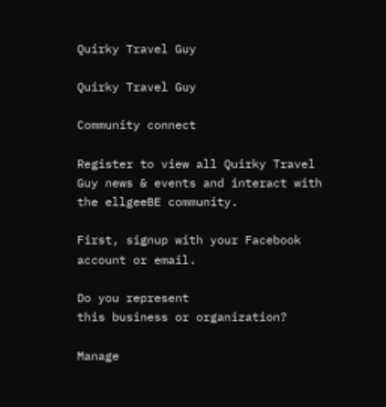Quirky Travel Guy

Quirky Travel Guy

Community connect

Register to view all Quirky Travel Guy news & events and interact with the ellgeeBE community.

First, signup with your Facebook account or email.

Do you represent
this business or organization?

Manage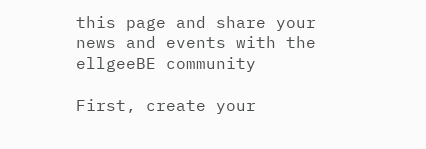this page and share your news and events with the ellgeeBE community

First, create your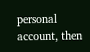personal account, then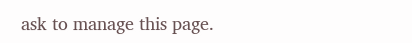ask to manage this page.